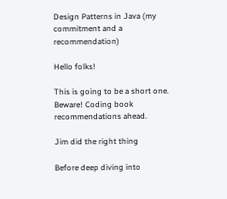Design Patterns in Java (my commitment and a recommendation)

Hello folks!

This is going to be a short one. Beware! Coding book recommendations ahead.

Jim did the right thing

Before deep diving into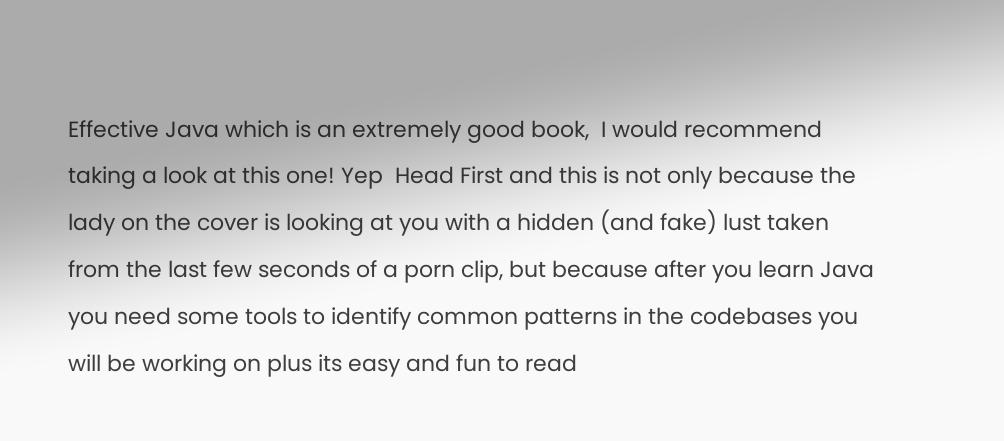Effective Java which is an extremely good book,  I would recommend taking a look at this one! Yep  Head First and this is not only because the lady on the cover is looking at you with a hidden (and fake) lust taken from the last few seconds of a porn clip, but because after you learn Java you need some tools to identify common patterns in the codebases you will be working on plus its easy and fun to read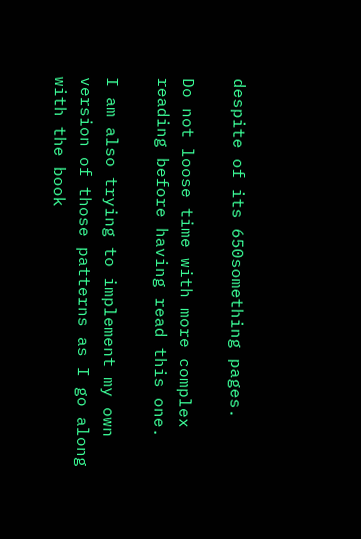despite of its 650something pages.

Do not loose time with more complex reading before having read this one.

I am also trying to implement my own version of those patterns as I go along with the book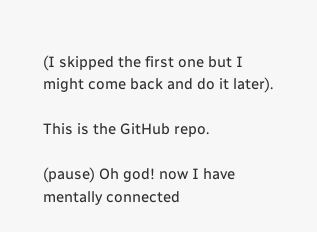(I skipped the first one but I might come back and do it later).

This is the GitHub repo.

(pause) Oh god! now I have mentally connected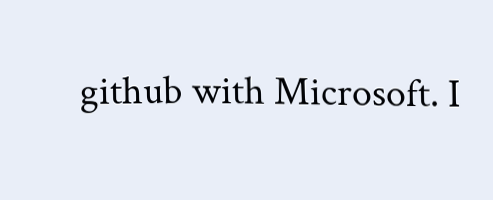github with Microsoft. I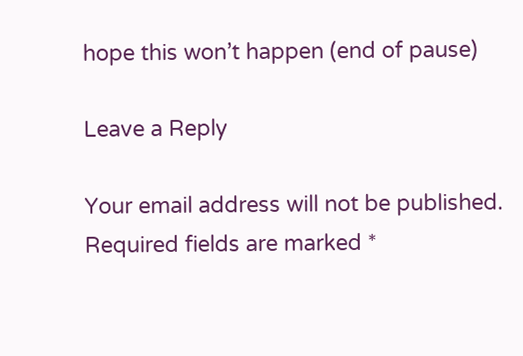hope this won’t happen (end of pause)

Leave a Reply

Your email address will not be published. Required fields are marked *